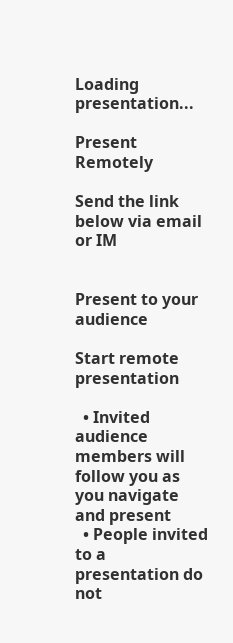Loading presentation...

Present Remotely

Send the link below via email or IM


Present to your audience

Start remote presentation

  • Invited audience members will follow you as you navigate and present
  • People invited to a presentation do not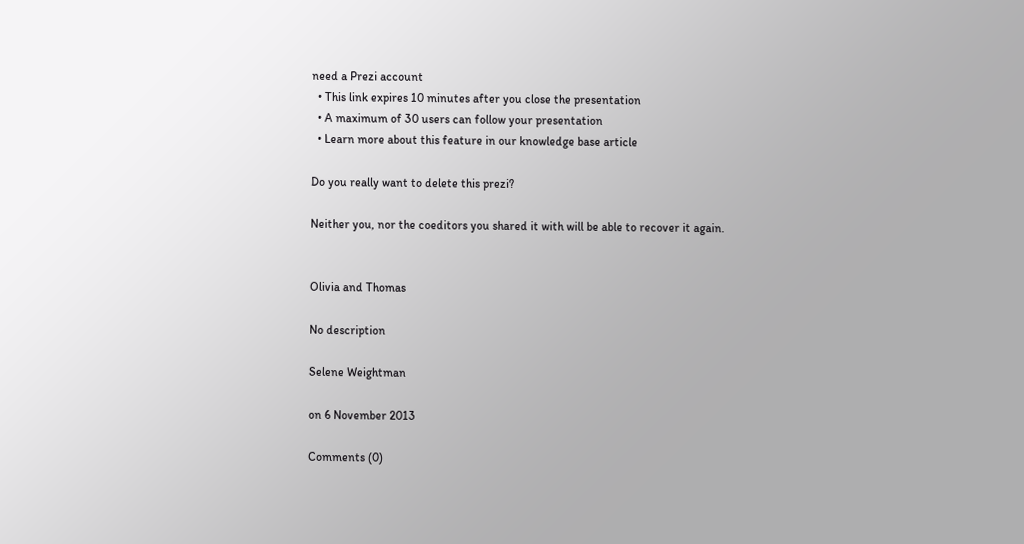need a Prezi account
  • This link expires 10 minutes after you close the presentation
  • A maximum of 30 users can follow your presentation
  • Learn more about this feature in our knowledge base article

Do you really want to delete this prezi?

Neither you, nor the coeditors you shared it with will be able to recover it again.


Olivia and Thomas

No description

Selene Weightman

on 6 November 2013

Comments (0)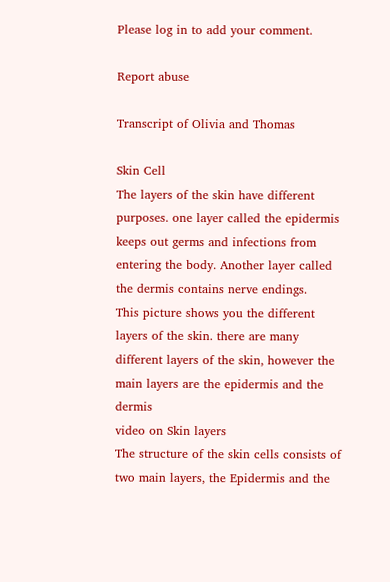Please log in to add your comment.

Report abuse

Transcript of Olivia and Thomas

Skin Cell
The layers of the skin have different purposes. one layer called the epidermis keeps out germs and infections from entering the body. Another layer called the dermis contains nerve endings.
This picture shows you the different layers of the skin. there are many different layers of the skin, however the main layers are the epidermis and the dermis
video on Skin layers
The structure of the skin cells consists of two main layers, the Epidermis and the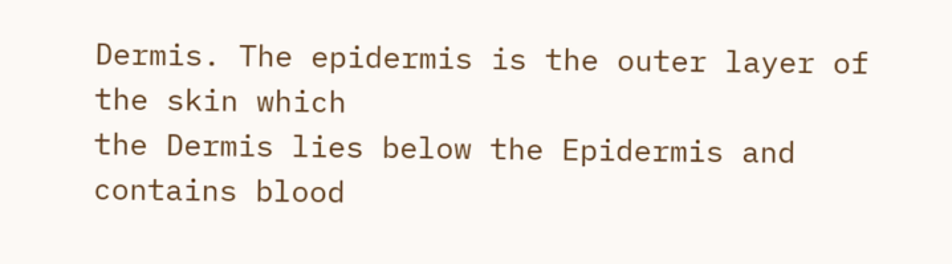Dermis. The epidermis is the outer layer of the skin which
the Dermis lies below the Epidermis and contains blood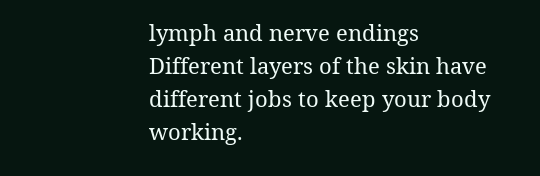lymph and nerve endings
Different layers of the skin have different jobs to keep your body working.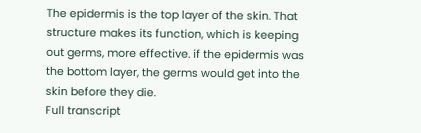The epidermis is the top layer of the skin. That structure makes its function, which is keeping out germs, more effective. if the epidermis was the bottom layer, the germs would get into the skin before they die.
Full transcript